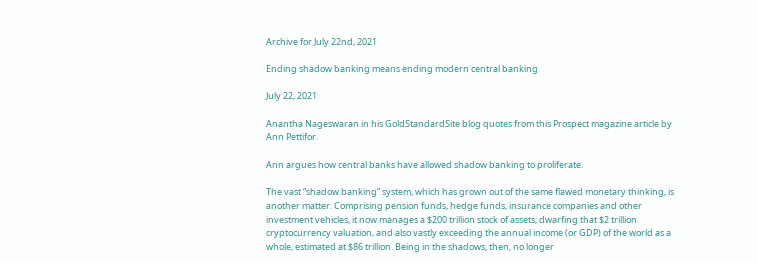Archive for July 22nd, 2021

Ending shadow banking means ending modern central banking

July 22, 2021

Anantha Nageswaran in his GoldStandardSite blog quotes from this Prospect magazine article by Ann Pettifor.

Ann argues how central banks have allowed shadow banking to proliferate.

The vast “shadow banking” system, which has grown out of the same flawed monetary thinking, is another matter. Comprising pension funds, hedge funds, insurance companies and other investment vehicles, it now manages a $200 trillion stock of assets, dwarfing that $2 trillion cryptocurrency valuation, and also vastly exceeding the annual income (or GDP) of the world as a whole, estimated at $86 trillion. Being in the shadows, then, no longer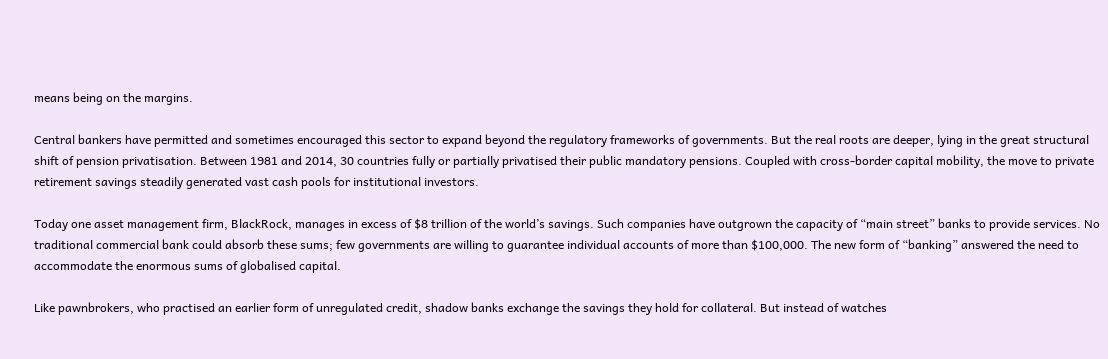means being on the margins.

Central bankers have permitted and sometimes encouraged this sector to expand beyond the regulatory frameworks of governments. But the real roots are deeper, lying in the great structural shift of pension privatisation. Between 1981 and 2014, 30 countries fully or partially privatised their public mandatory pensions. Coupled with cross-border capital mobility, the move to private retirement savings steadily generated vast cash pools for institutional investors.

Today one asset management firm, BlackRock, manages in excess of $8 trillion of the world’s savings. Such companies have outgrown the capacity of “main street” banks to provide services. No traditional commercial bank could absorb these sums; few governments are willing to guarantee individual accounts of more than $100,000. The new form of “banking” answered the need to accommodate the enormous sums of globalised capital.

Like pawnbrokers, who practised an earlier form of unregulated credit, shadow banks exchange the savings they hold for collateral. But instead of watches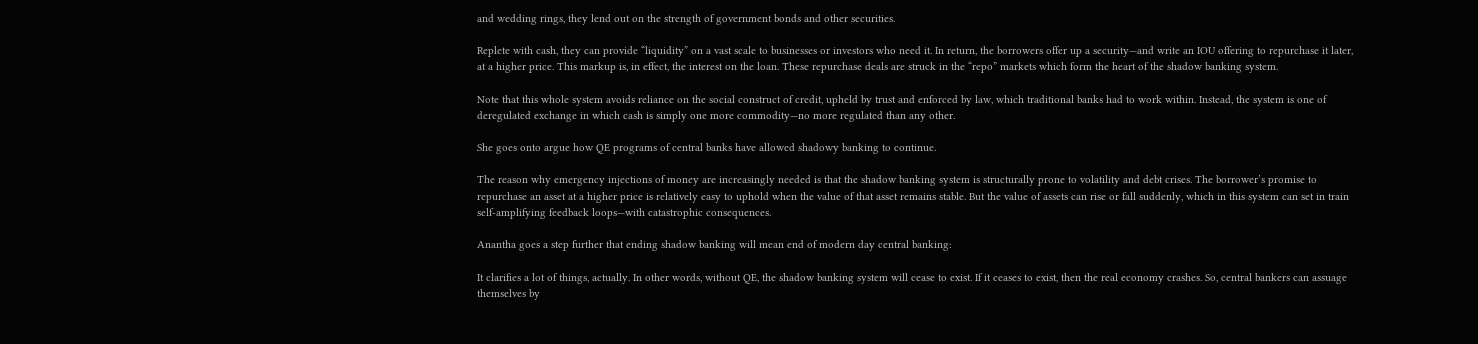and wedding rings, they lend out on the strength of government bonds and other securities.

Replete with cash, they can provide “liquidity” on a vast scale to businesses or investors who need it. In return, the borrowers offer up a security—and write an IOU offering to repurchase it later, at a higher price. This markup is, in effect, the interest on the loan. These repurchase deals are struck in the “repo” markets which form the heart of the shadow banking system.

Note that this whole system avoids reliance on the social construct of credit, upheld by trust and enforced by law, which traditional banks had to work within. Instead, the system is one of deregulated exchange in which cash is simply one more commodity—no more regulated than any other.

She goes onto argue how QE programs of central banks have allowed shadowy banking to continue.

The reason why emergency injections of money are increasingly needed is that the shadow banking system is structurally prone to volatility and debt crises. The borrower’s promise to repurchase an asset at a higher price is relatively easy to uphold when the value of that asset remains stable. But the value of assets can rise or fall suddenly, which in this system can set in train self-amplifying feedback loops—with catastrophic consequences.

Anantha goes a step further that ending shadow banking will mean end of modern day central banking:

It clarifies a lot of things, actually. In other words, without QE, the shadow banking system will cease to exist. If it ceases to exist, then the real economy crashes. So, central bankers can assuage themselves by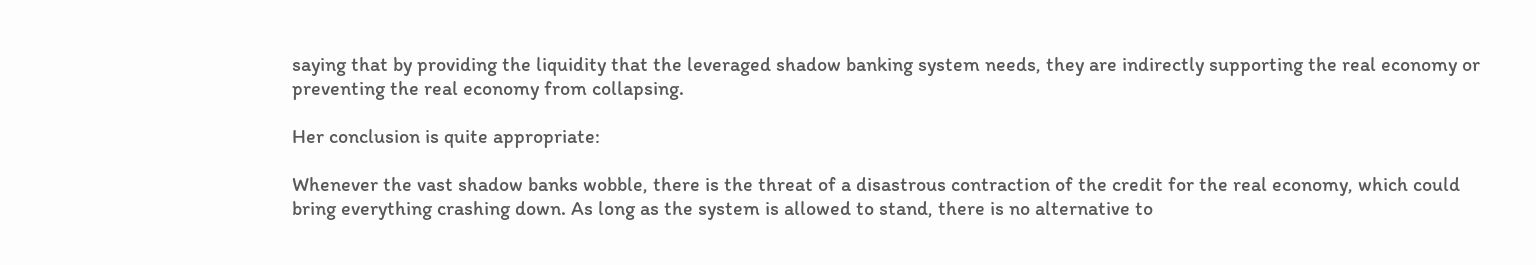saying that by providing the liquidity that the leveraged shadow banking system needs, they are indirectly supporting the real economy or preventing the real economy from collapsing.

Her conclusion is quite appropriate:

Whenever the vast shadow banks wobble, there is the threat of a disastrous contraction of the credit for the real economy, which could bring everything crashing down. As long as the system is allowed to stand, there is no alternative to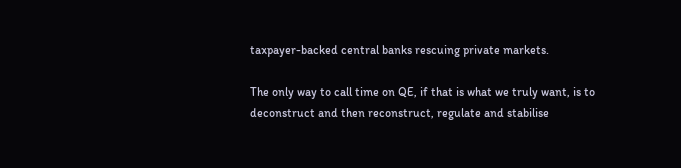taxpayer-backed central banks rescuing private markets.

The only way to call time on QE, if that is what we truly want, is to deconstruct and then reconstruct, regulate and stabilise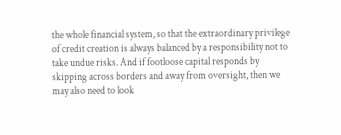the whole financial system, so that the extraordinary privilege of credit creation is always balanced by a responsibility not to take undue risks. And if footloose capital responds by skipping across borders and away from oversight, then we may also need to look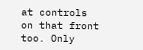at controls on that front too. Only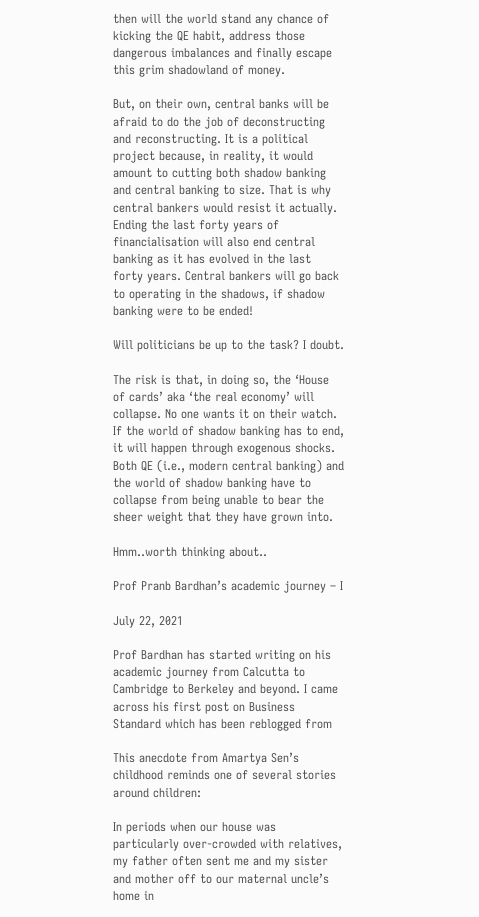then will the world stand any chance of kicking the QE habit, address those dangerous imbalances and finally escape this grim shadowland of money.

But, on their own, central banks will be afraid to do the job of deconstructing and reconstructing. It is a political project because, in reality, it would amount to cutting both shadow banking and central banking to size. That is why central bankers would resist it actually. Ending the last forty years of financialisation will also end central banking as it has evolved in the last forty years. Central bankers will go back to operating in the shadows, if shadow banking were to be ended!

Will politicians be up to the task? I doubt.

The risk is that, in doing so, the ‘House of cards’ aka ‘the real economy’ will collapse. No one wants it on their watch. If the world of shadow banking has to end, it will happen through exogenous shocks. Both QE (i.e., modern central banking) and the world of shadow banking have to collapse from being unable to bear the sheer weight that they have grown into.

Hmm..worth thinking about..

Prof Pranb Bardhan’s academic journey – I

July 22, 2021

Prof Bardhan has started writing on his academic journey from Calcutta to Cambridge to Berkeley and beyond. I came across his first post on Business Standard which has been reblogged from

This anecdote from Amartya Sen’s childhood reminds one of several stories around children:

In periods when our house was particularly over-crowded with relatives, my father often sent me and my sister and mother off to our maternal uncle’s home in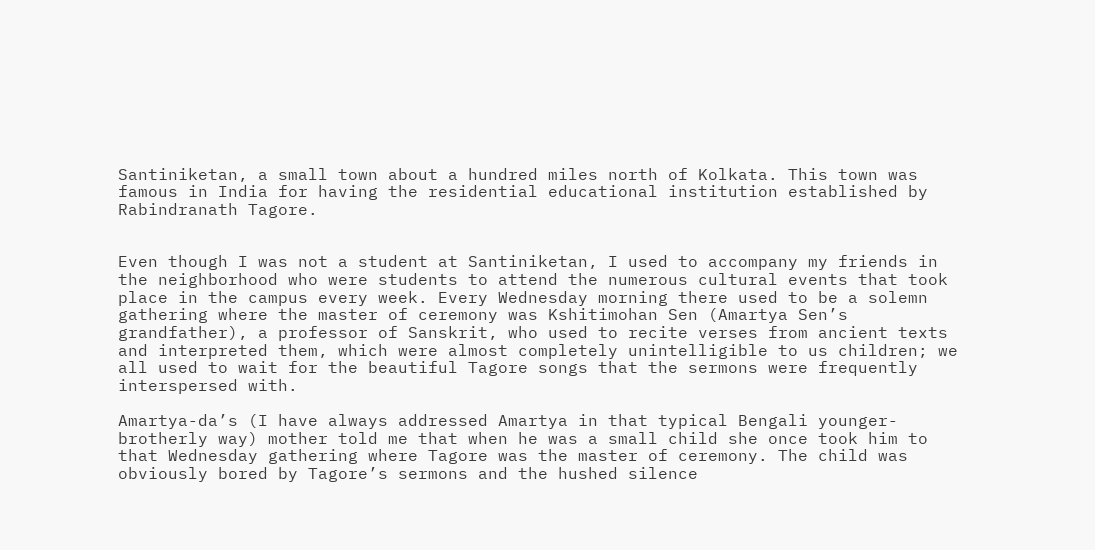Santiniketan, a small town about a hundred miles north of Kolkata. This town was famous in India for having the residential educational institution established by Rabindranath Tagore.


Even though I was not a student at Santiniketan, I used to accompany my friends in the neighborhood who were students to attend the numerous cultural events that took place in the campus every week. Every Wednesday morning there used to be a solemn gathering where the master of ceremony was Kshitimohan Sen (Amartya Sen’s grandfather), a professor of Sanskrit, who used to recite verses from ancient texts and interpreted them, which were almost completely unintelligible to us children; we all used to wait for the beautiful Tagore songs that the sermons were frequently interspersed with.

Amartya-da’s (I have always addressed Amartya in that typical Bengali younger-brotherly way) mother told me that when he was a small child she once took him to that Wednesday gathering where Tagore was the master of ceremony. The child was obviously bored by Tagore’s sermons and the hushed silence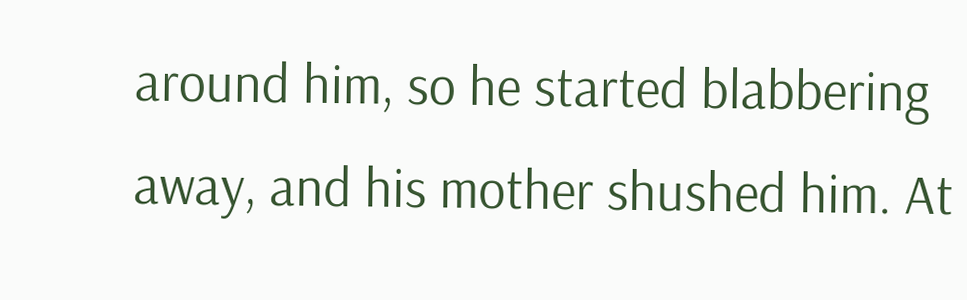around him, so he started blabbering away, and his mother shushed him. At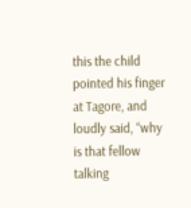this the child pointed his finger at Tagore, and loudly said, “why is that fellow talking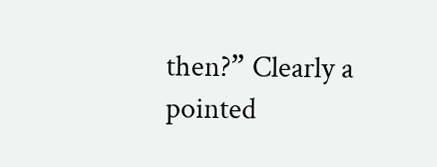then?” Clearly a pointed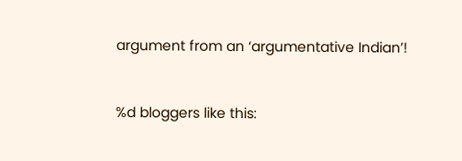argument from an ‘argumentative Indian’!


%d bloggers like this: